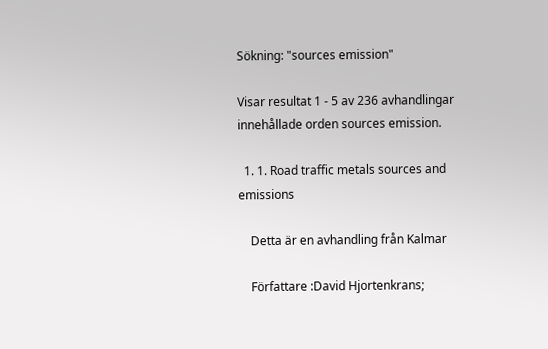Sökning: "sources emission"

Visar resultat 1 - 5 av 236 avhandlingar innehållade orden sources emission.

  1. 1. Road traffic metals sources and emissions

    Detta är en avhandling från Kalmar

    Författare :David Hjortenkrans;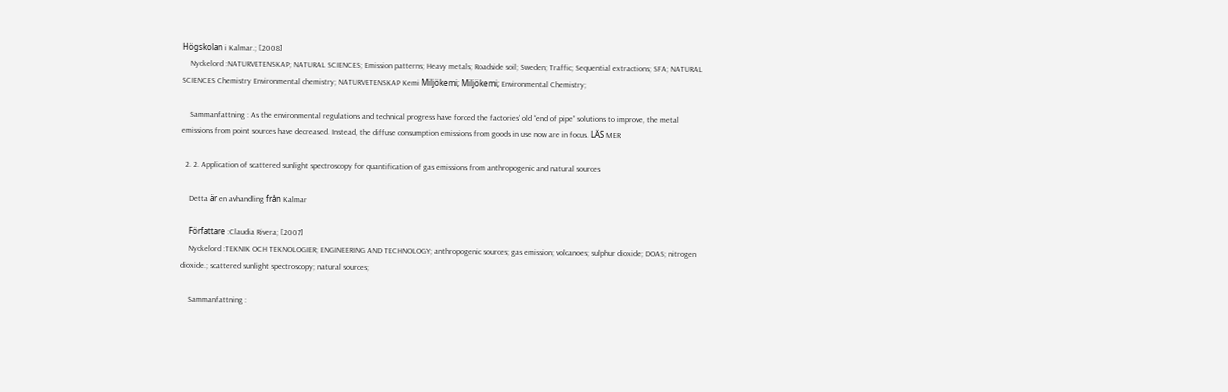Högskolan i Kalmar.; [2008]
    Nyckelord :NATURVETENSKAP; NATURAL SCIENCES; Emission patterns; Heavy metals; Roadside soil; Sweden; Traffic; Sequential extractions; SFA; NATURAL SCIENCES Chemistry Environmental chemistry; NATURVETENSKAP Kemi Miljökemi; Miljökemi; Environmental Chemistry;

    Sammanfattning : As the environmental regulations and technical progress have forced the factories’ old “end of pipe” solutions to improve, the metal emissions from point sources have decreased. Instead, the diffuse consumption emissions from goods in use now are in focus. LÄS MER

  2. 2. Application of scattered sunlight spectroscopy for quantification of gas emissions from anthropogenic and natural sources

    Detta är en avhandling från Kalmar

    Författare :Claudia Rivera; [2007]
    Nyckelord :TEKNIK OCH TEKNOLOGIER; ENGINEERING AND TECHNOLOGY; anthropogenic sources; gas emission; volcanoes; sulphur dioxide; DOAS; nitrogen dioxide.; scattered sunlight spectroscopy; natural sources;

    Sammanfattning :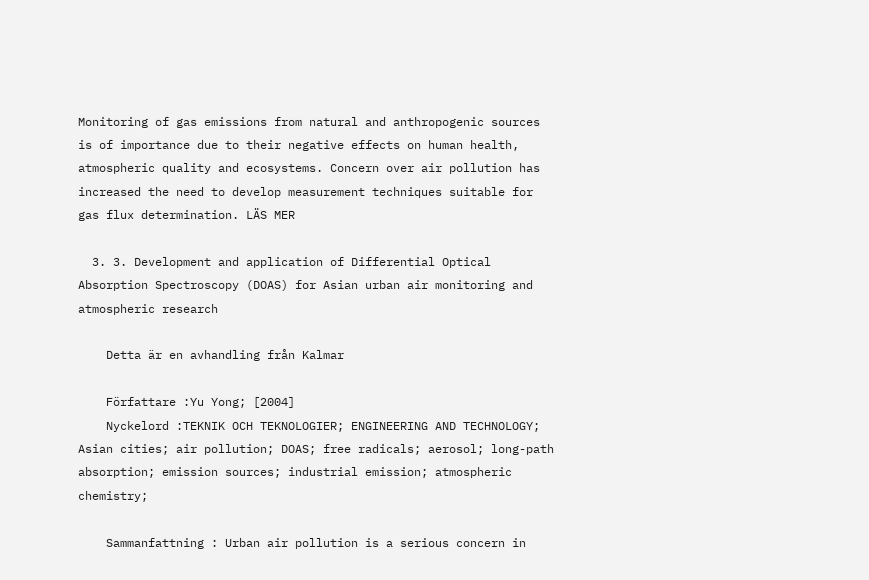Monitoring of gas emissions from natural and anthropogenic sources is of importance due to their negative effects on human health, atmospheric quality and ecosystems. Concern over air pollution has increased the need to develop measurement techniques suitable for gas flux determination. LÄS MER

  3. 3. Development and application of Differential Optical Absorption Spectroscopy (DOAS) for Asian urban air monitoring and atmospheric research

    Detta är en avhandling från Kalmar

    Författare :Yu Yong; [2004]
    Nyckelord :TEKNIK OCH TEKNOLOGIER; ENGINEERING AND TECHNOLOGY; Asian cities; air pollution; DOAS; free radicals; aerosol; long-path absorption; emission sources; industrial emission; atmospheric chemistry;

    Sammanfattning : Urban air pollution is a serious concern in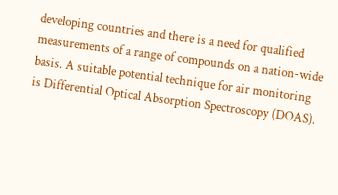developing countries and there is a need for qualified measurements of a range of compounds on a nation-wide basis. A suitable potential technique for air monitoring is Differential Optical Absorption Spectroscopy (DOAS).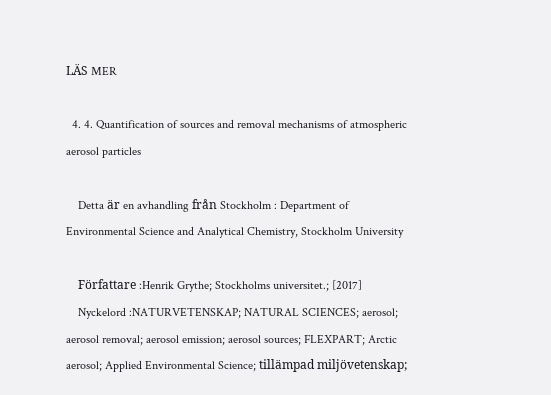LÄS MER

  4. 4. Quantification of sources and removal mechanisms of atmospheric aerosol particles

    Detta är en avhandling från Stockholm : Department of Environmental Science and Analytical Chemistry, Stockholm University

    Författare :Henrik Grythe; Stockholms universitet.; [2017]
    Nyckelord :NATURVETENSKAP; NATURAL SCIENCES; aerosol; aerosol removal; aerosol emission; aerosol sources; FLEXPART; Arctic aerosol; Applied Environmental Science; tillämpad miljövetenskap;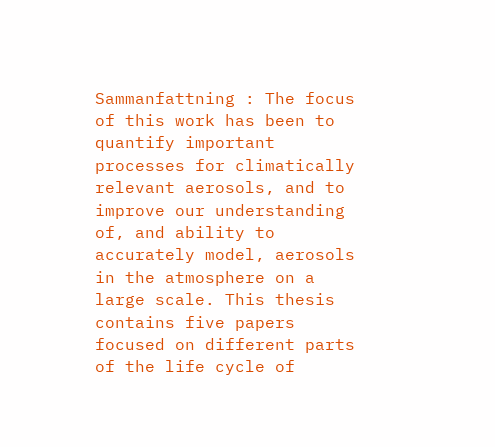Sammanfattning : The focus of this work has been to quantify important processes for climatically relevant aerosols, and to improve our understanding of, and ability to accurately model, aerosols in the atmosphere on a large scale. This thesis contains five papers focused on different parts of the life cycle of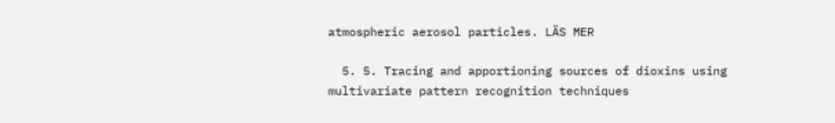atmospheric aerosol particles. LÄS MER

  5. 5. Tracing and apportioning sources of dioxins using multivariate pattern recognition techniques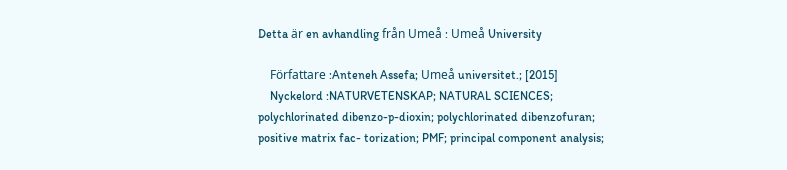Detta är en avhandling från Umeå : Umeå University

    Författare :Anteneh Assefa; Umeå universitet.; [2015]
    Nyckelord :NATURVETENSKAP; NATURAL SCIENCES; polychlorinated dibenzo-p-dioxin; polychlorinated dibenzofuran; positive matrix fac- torization; PMF; principal component analysis;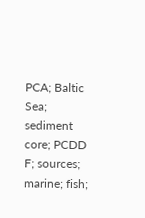PCA; Baltic Sea; sediment core; PCDD F; sources; marine; fish;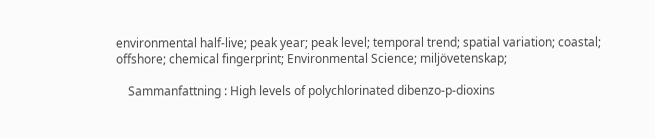environmental half-live; peak year; peak level; temporal trend; spatial variation; coastal; offshore; chemical fingerprint; Environmental Science; miljövetenskap;

    Sammanfattning : High levels of polychlorinated dibenzo-p-dioxins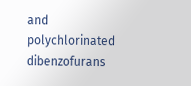and polychlorinated dibenzofurans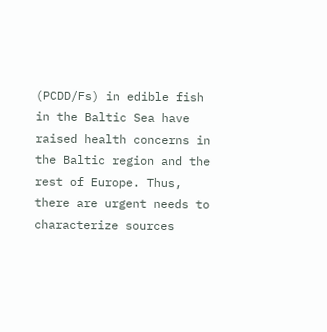(PCDD/Fs) in edible fish in the Baltic Sea have raised health concerns in the Baltic region and the rest of Europe. Thus, there are urgent needs to characterize sources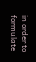in order to formulate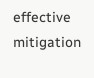effective mitigation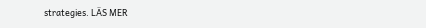strategies. LÄS MER